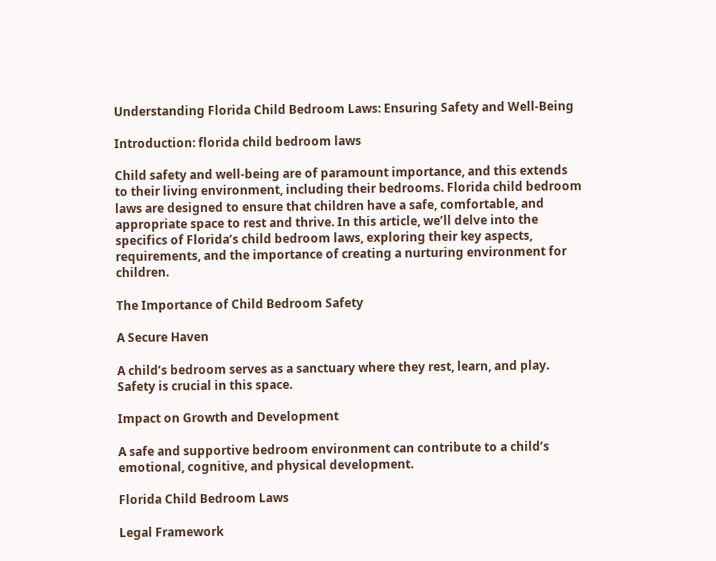Understanding Florida Child Bedroom Laws: Ensuring Safety and Well-Being

Introduction: florida child bedroom laws

Child safety and well-being are of paramount importance, and this extends to their living environment, including their bedrooms. Florida child bedroom laws are designed to ensure that children have a safe, comfortable, and appropriate space to rest and thrive. In this article, we’ll delve into the specifics of Florida’s child bedroom laws, exploring their key aspects, requirements, and the importance of creating a nurturing environment for children.

The Importance of Child Bedroom Safety

A Secure Haven

A child’s bedroom serves as a sanctuary where they rest, learn, and play. Safety is crucial in this space.

Impact on Growth and Development

A safe and supportive bedroom environment can contribute to a child’s emotional, cognitive, and physical development.

Florida Child Bedroom Laws

Legal Framework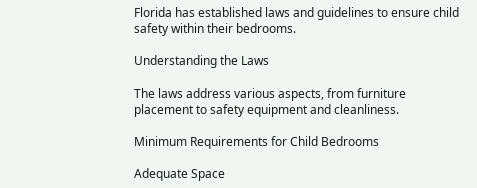Florida has established laws and guidelines to ensure child safety within their bedrooms.

Understanding the Laws

The laws address various aspects, from furniture placement to safety equipment and cleanliness.

Minimum Requirements for Child Bedrooms

Adequate Space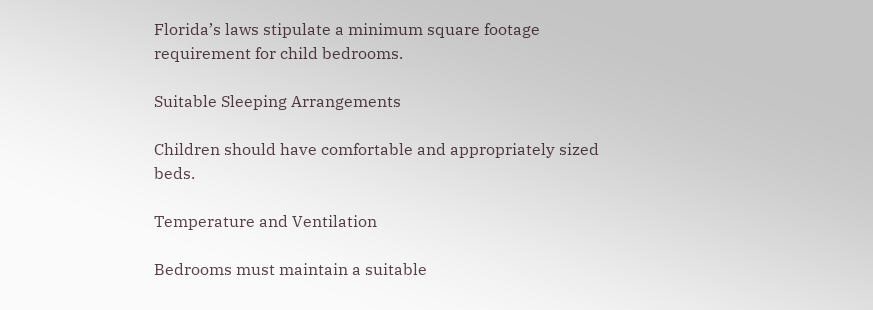Florida’s laws stipulate a minimum square footage requirement for child bedrooms.

Suitable Sleeping Arrangements

Children should have comfortable and appropriately sized beds.

Temperature and Ventilation

Bedrooms must maintain a suitable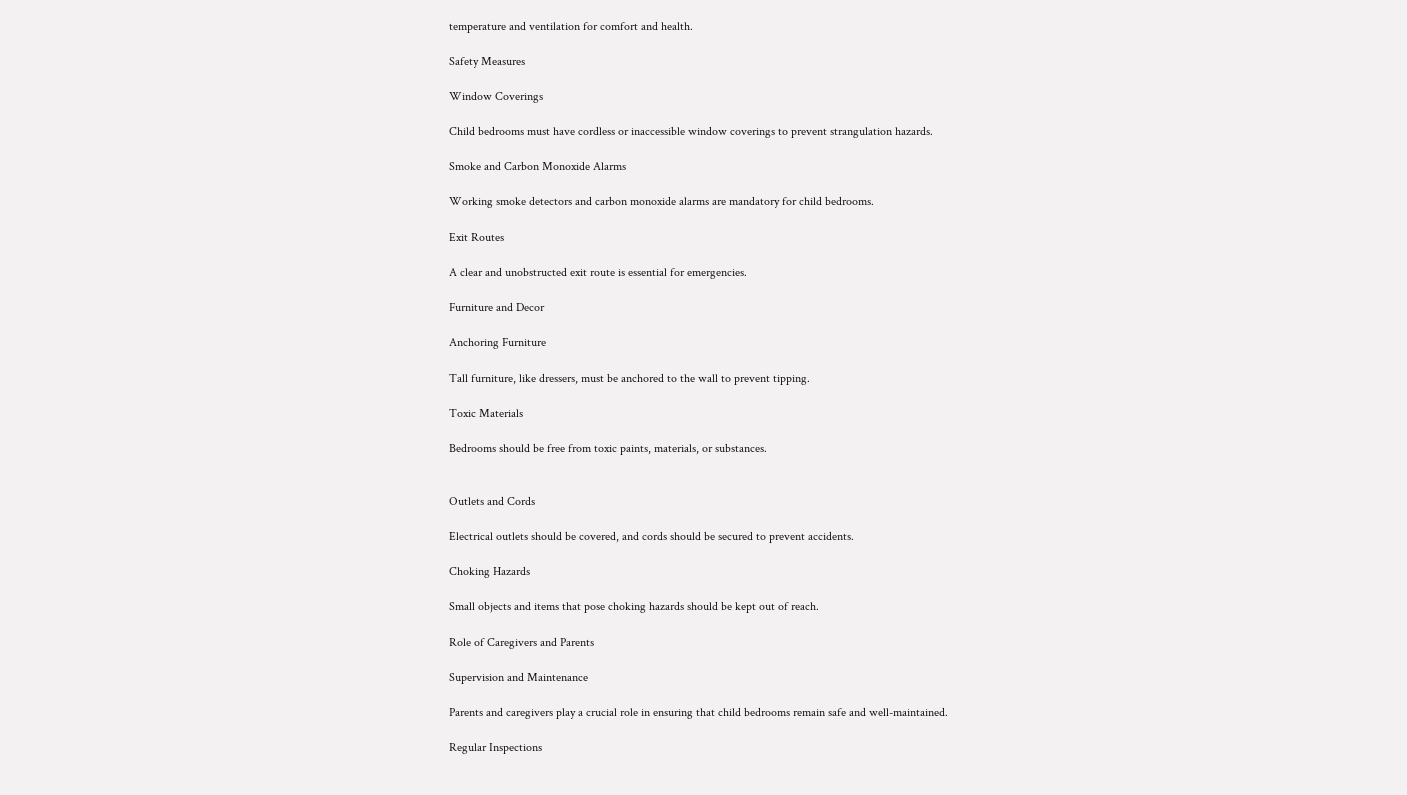temperature and ventilation for comfort and health.

Safety Measures

Window Coverings

Child bedrooms must have cordless or inaccessible window coverings to prevent strangulation hazards.

Smoke and Carbon Monoxide Alarms

Working smoke detectors and carbon monoxide alarms are mandatory for child bedrooms.

Exit Routes

A clear and unobstructed exit route is essential for emergencies.

Furniture and Decor

Anchoring Furniture

Tall furniture, like dressers, must be anchored to the wall to prevent tipping.

Toxic Materials

Bedrooms should be free from toxic paints, materials, or substances.


Outlets and Cords

Electrical outlets should be covered, and cords should be secured to prevent accidents.

Choking Hazards

Small objects and items that pose choking hazards should be kept out of reach.

Role of Caregivers and Parents

Supervision and Maintenance

Parents and caregivers play a crucial role in ensuring that child bedrooms remain safe and well-maintained.

Regular Inspections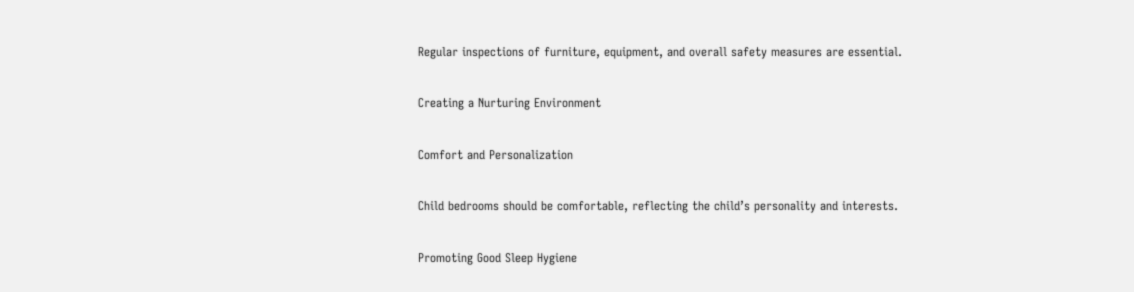Regular inspections of furniture, equipment, and overall safety measures are essential.

Creating a Nurturing Environment

Comfort and Personalization

Child bedrooms should be comfortable, reflecting the child’s personality and interests.

Promoting Good Sleep Hygiene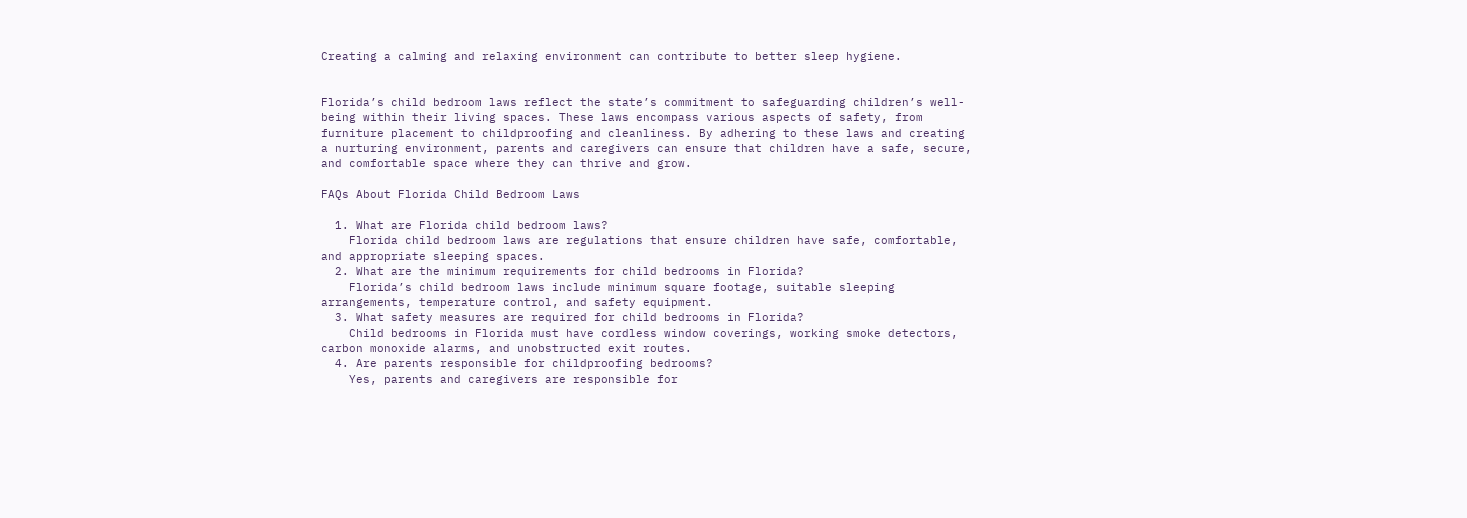Creating a calming and relaxing environment can contribute to better sleep hygiene.


Florida’s child bedroom laws reflect the state’s commitment to safeguarding children’s well-being within their living spaces. These laws encompass various aspects of safety, from furniture placement to childproofing and cleanliness. By adhering to these laws and creating a nurturing environment, parents and caregivers can ensure that children have a safe, secure, and comfortable space where they can thrive and grow.

FAQs About Florida Child Bedroom Laws

  1. What are Florida child bedroom laws?
    Florida child bedroom laws are regulations that ensure children have safe, comfortable, and appropriate sleeping spaces.
  2. What are the minimum requirements for child bedrooms in Florida?
    Florida’s child bedroom laws include minimum square footage, suitable sleeping arrangements, temperature control, and safety equipment.
  3. What safety measures are required for child bedrooms in Florida?
    Child bedrooms in Florida must have cordless window coverings, working smoke detectors, carbon monoxide alarms, and unobstructed exit routes.
  4. Are parents responsible for childproofing bedrooms?
    Yes, parents and caregivers are responsible for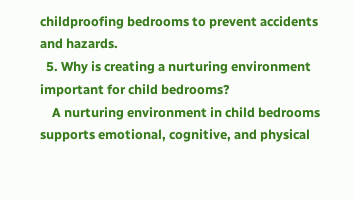childproofing bedrooms to prevent accidents and hazards.
  5. Why is creating a nurturing environment important for child bedrooms?
    A nurturing environment in child bedrooms supports emotional, cognitive, and physical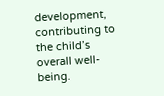development, contributing to the child’s overall well-being.